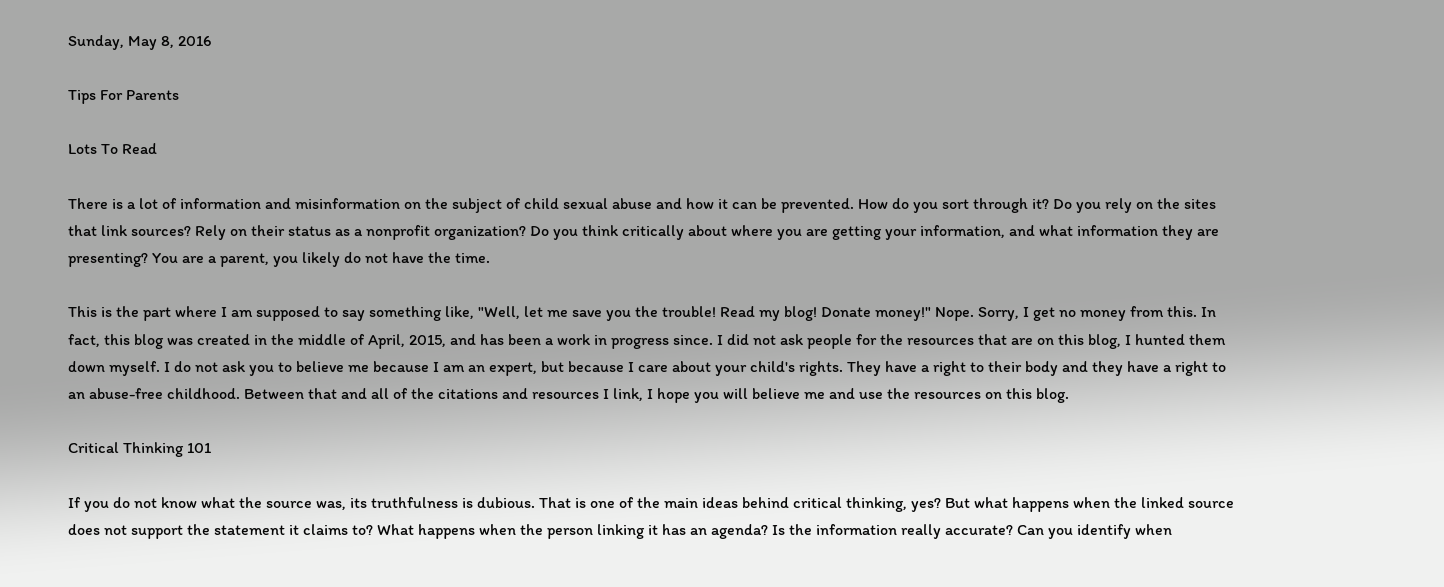Sunday, May 8, 2016

Tips For Parents

Lots To Read

There is a lot of information and misinformation on the subject of child sexual abuse and how it can be prevented. How do you sort through it? Do you rely on the sites that link sources? Rely on their status as a nonprofit organization? Do you think critically about where you are getting your information, and what information they are presenting? You are a parent, you likely do not have the time.

This is the part where I am supposed to say something like, "Well, let me save you the trouble! Read my blog! Donate money!" Nope. Sorry, I get no money from this. In fact, this blog was created in the middle of April, 2015, and has been a work in progress since. I did not ask people for the resources that are on this blog, I hunted them down myself. I do not ask you to believe me because I am an expert, but because I care about your child's rights. They have a right to their body and they have a right to an abuse-free childhood. Between that and all of the citations and resources I link, I hope you will believe me and use the resources on this blog.

Critical Thinking 101

If you do not know what the source was, its truthfulness is dubious. That is one of the main ideas behind critical thinking, yes? But what happens when the linked source does not support the statement it claims to? What happens when the person linking it has an agenda? Is the information really accurate? Can you identify when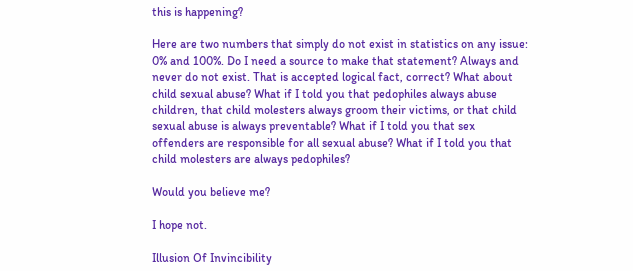this is happening?

Here are two numbers that simply do not exist in statistics on any issue: 0% and 100%. Do I need a source to make that statement? Always and never do not exist. That is accepted logical fact, correct? What about child sexual abuse? What if I told you that pedophiles always abuse children, that child molesters always groom their victims, or that child sexual abuse is always preventable? What if I told you that sex offenders are responsible for all sexual abuse? What if I told you that child molesters are always pedophiles?

Would you believe me?

I hope not.

Illusion Of Invincibility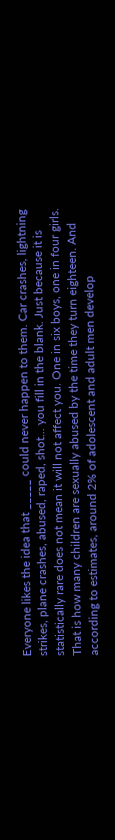Everyone likes the idea that _____ could never happen to them. Car crashes, lightning strikes, plane crashes, abused, raped, shot... you fill in the blank. Just because it is statistically rare does not mean it will not affect you. One in six boys, one in four girls. That is how many children are sexually abused by the time they turn eighteen. And according to estimates, around 2% of adolescent and adult men develop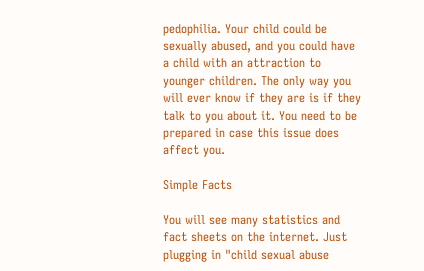pedophilia. Your child could be sexually abused, and you could have a child with an attraction to younger children. The only way you will ever know if they are is if they talk to you about it. You need to be prepared in case this issue does affect you.

Simple Facts

You will see many statistics and fact sheets on the internet. Just plugging in "child sexual abuse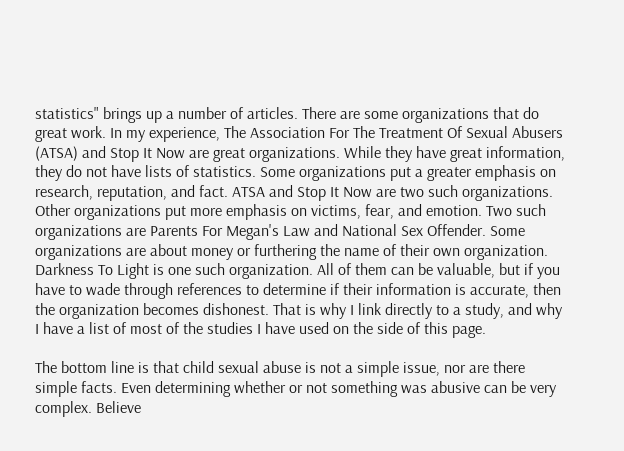statistics" brings up a number of articles. There are some organizations that do great work. In my experience, The Association For The Treatment Of Sexual Abusers (ATSA) and Stop It Now are great organizations. While they have great information, they do not have lists of statistics. Some organizations put a greater emphasis on research, reputation, and fact. ATSA and Stop It Now are two such organizations. Other organizations put more emphasis on victims, fear, and emotion. Two such organizations are Parents For Megan's Law and National Sex Offender. Some organizations are about money or furthering the name of their own organization. Darkness To Light is one such organization. All of them can be valuable, but if you have to wade through references to determine if their information is accurate, then the organization becomes dishonest. That is why I link directly to a study, and why I have a list of most of the studies I have used on the side of this page.

The bottom line is that child sexual abuse is not a simple issue, nor are there simple facts. Even determining whether or not something was abusive can be very complex. Believe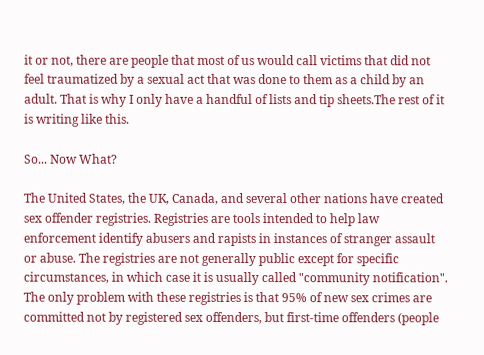it or not, there are people that most of us would call victims that did not feel traumatized by a sexual act that was done to them as a child by an adult. That is why I only have a handful of lists and tip sheets.The rest of it is writing like this.

So... Now What?

The United States, the UK, Canada, and several other nations have created sex offender registries. Registries are tools intended to help law enforcement identify abusers and rapists in instances of stranger assault or abuse. The registries are not generally public except for specific circumstances, in which case it is usually called "community notification". The only problem with these registries is that 95% of new sex crimes are committed not by registered sex offenders, but first-time offenders (people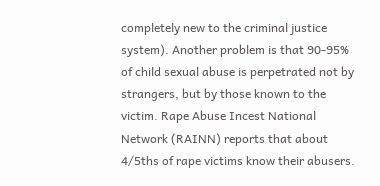completely new to the criminal justice system). Another problem is that 90-95% of child sexual abuse is perpetrated not by strangers, but by those known to the victim. Rape Abuse Incest National Network (RAINN) reports that about 4/5ths of rape victims know their abusers.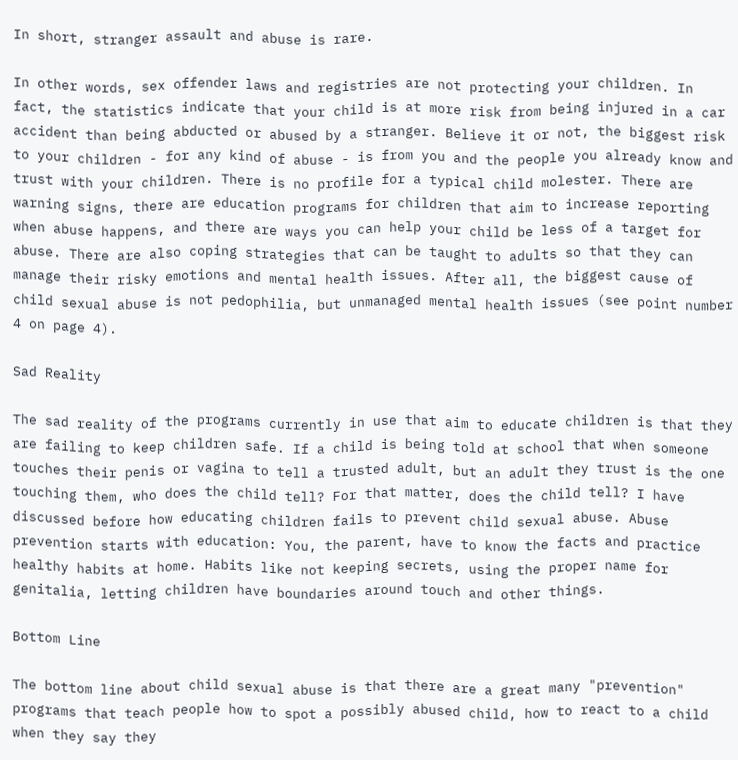In short, stranger assault and abuse is rare.

In other words, sex offender laws and registries are not protecting your children. In fact, the statistics indicate that your child is at more risk from being injured in a car accident than being abducted or abused by a stranger. Believe it or not, the biggest risk to your children - for any kind of abuse - is from you and the people you already know and trust with your children. There is no profile for a typical child molester. There are warning signs, there are education programs for children that aim to increase reporting when abuse happens, and there are ways you can help your child be less of a target for abuse. There are also coping strategies that can be taught to adults so that they can manage their risky emotions and mental health issues. After all, the biggest cause of child sexual abuse is not pedophilia, but unmanaged mental health issues (see point number 4 on page 4).

Sad Reality

The sad reality of the programs currently in use that aim to educate children is that they are failing to keep children safe. If a child is being told at school that when someone touches their penis or vagina to tell a trusted adult, but an adult they trust is the one touching them, who does the child tell? For that matter, does the child tell? I have discussed before how educating children fails to prevent child sexual abuse. Abuse prevention starts with education: You, the parent, have to know the facts and practice healthy habits at home. Habits like not keeping secrets, using the proper name for genitalia, letting children have boundaries around touch and other things.

Bottom Line

The bottom line about child sexual abuse is that there are a great many "prevention" programs that teach people how to spot a possibly abused child, how to react to a child when they say they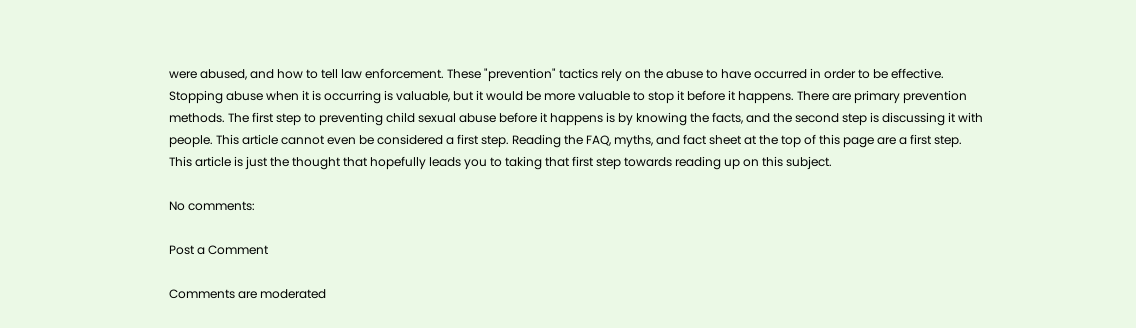were abused, and how to tell law enforcement. These "prevention" tactics rely on the abuse to have occurred in order to be effective. Stopping abuse when it is occurring is valuable, but it would be more valuable to stop it before it happens. There are primary prevention methods. The first step to preventing child sexual abuse before it happens is by knowing the facts, and the second step is discussing it with people. This article cannot even be considered a first step. Reading the FAQ, myths, and fact sheet at the top of this page are a first step. This article is just the thought that hopefully leads you to taking that first step towards reading up on this subject.

No comments:

Post a Comment

Comments are moderated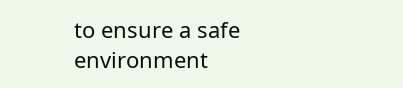to ensure a safe environment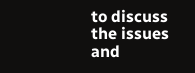to discuss the issues and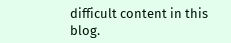difficult content in this blog.